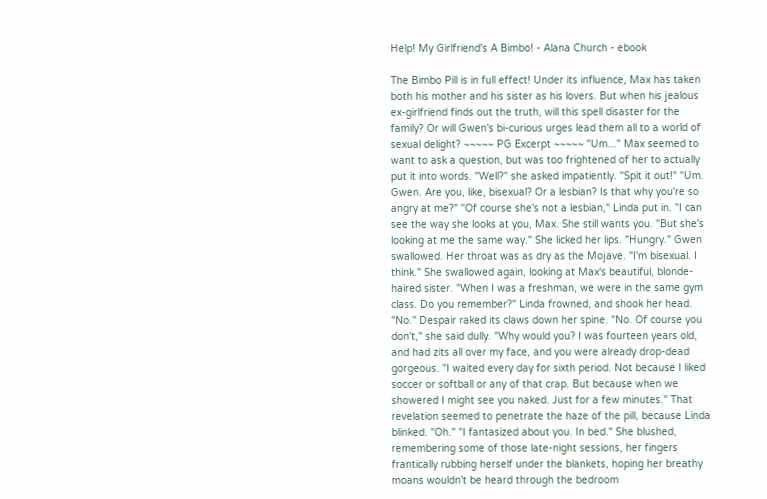Help! My Girlfriend's A Bimbo! - Alana Church - ebook

The Bimbo Pill is in full effect! Under its influence, Max has taken both his mother and his sister as his lovers. But when his jealous ex-girlfriend finds out the truth, will this spell disaster for the family? Or will Gwen's bi-curious urges lead them all to a world of sexual delight? ~~~~~ PG Excerpt ~~~~~ "Um..." Max seemed to want to ask a question, but was too frightened of her to actually put it into words. "Well?" she asked impatiently. "Spit it out!" "Um. Gwen. Are you, like, bisexual? Or a lesbian? Is that why you're so angry at me?" "Of course she's not a lesbian," Linda put in. "I can see the way she looks at you, Max. She still wants you. "But she's looking at me the same way." She licked her lips. "Hungry." Gwen swallowed. Her throat was as dry as the Mojave. "I'm bisexual. I think." She swallowed again, looking at Max's beautiful, blonde-haired sister. "When I was a freshman, we were in the same gym class. Do you remember?" Linda frowned, and shook her head. "No." Despair raked its claws down her spine. "No. Of course you don't," she said dully. "Why would you? I was fourteen years old, and had zits all over my face, and you were already drop-dead gorgeous. "I waited every day for sixth period. Not because I liked soccer or softball or any of that crap. But because when we showered I might see you naked. Just for a few minutes." That revelation seemed to penetrate the haze of the pill, because Linda blinked. "Oh." "I fantasized about you. In bed." She blushed, remembering some of those late-night sessions, her fingers frantically rubbing herself under the blankets, hoping her breathy moans wouldn't be heard through the bedroom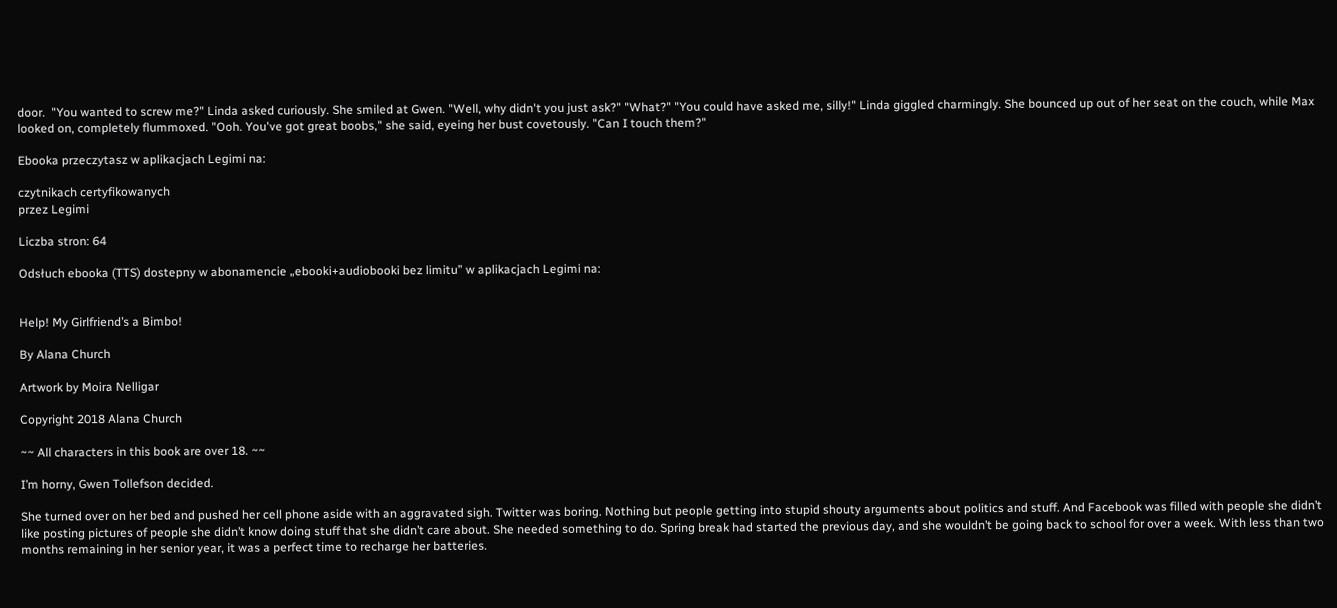door.  "You wanted to screw me?" Linda asked curiously. She smiled at Gwen. "Well, why didn't you just ask?" "What?" "You could have asked me, silly!" Linda giggled charmingly. She bounced up out of her seat on the couch, while Max looked on, completely flummoxed. "Ooh. You've got great boobs," she said, eyeing her bust covetously. "Can I touch them?"

Ebooka przeczytasz w aplikacjach Legimi na:

czytnikach certyfikowanych
przez Legimi

Liczba stron: 64

Odsłuch ebooka (TTS) dostepny w abonamencie „ebooki+audiobooki bez limitu” w aplikacjach Legimi na:


Help! My Girlfriend’s a Bimbo!

By Alana Church

Artwork by Moira Nelligar

Copyright 2018 Alana Church

~~ All characters in this book are over 18. ~~

I’m horny, Gwen Tollefson decided.

She turned over on her bed and pushed her cell phone aside with an aggravated sigh. Twitter was boring. Nothing but people getting into stupid shouty arguments about politics and stuff. And Facebook was filled with people she didn’t like posting pictures of people she didn’t know doing stuff that she didn’t care about. She needed something to do. Spring break had started the previous day, and she wouldn’t be going back to school for over a week. With less than two months remaining in her senior year, it was a perfect time to recharge her batteries.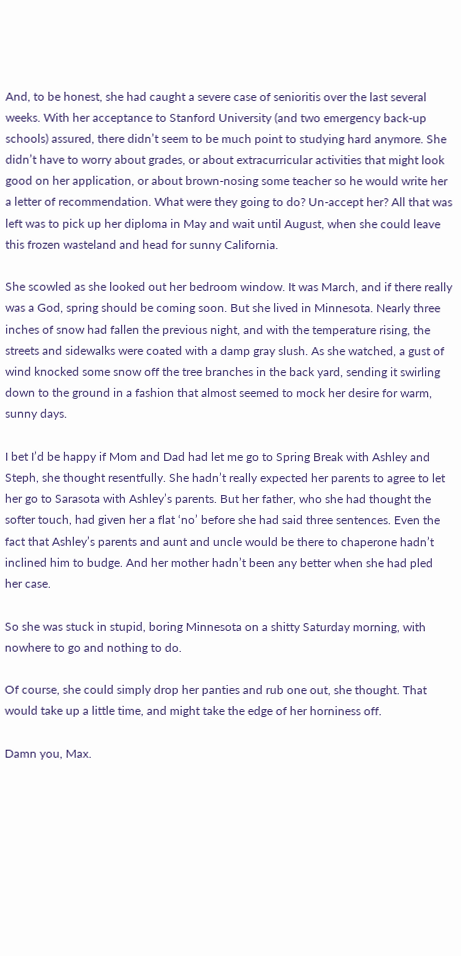And, to be honest, she had caught a severe case of senioritis over the last several weeks. With her acceptance to Stanford University (and two emergency back-up schools) assured, there didn’t seem to be much point to studying hard anymore. She didn’t have to worry about grades, or about extracurricular activities that might look good on her application, or about brown-nosing some teacher so he would write her a letter of recommendation. What were they going to do? Un-accept her? All that was left was to pick up her diploma in May and wait until August, when she could leave this frozen wasteland and head for sunny California.

She scowled as she looked out her bedroom window. It was March, and if there really was a God, spring should be coming soon. But she lived in Minnesota. Nearly three inches of snow had fallen the previous night, and with the temperature rising, the streets and sidewalks were coated with a damp gray slush. As she watched, a gust of wind knocked some snow off the tree branches in the back yard, sending it swirling down to the ground in a fashion that almost seemed to mock her desire for warm, sunny days.

I bet I’d be happy if Mom and Dad had let me go to Spring Break with Ashley and Steph, she thought resentfully. She hadn’t really expected her parents to agree to let her go to Sarasota with Ashley’s parents. But her father, who she had thought the softer touch, had given her a flat ‘no’ before she had said three sentences. Even the fact that Ashley’s parents and aunt and uncle would be there to chaperone hadn’t inclined him to budge. And her mother hadn’t been any better when she had pled her case.

So she was stuck in stupid, boring Minnesota on a shitty Saturday morning, with nowhere to go and nothing to do.

Of course, she could simply drop her panties and rub one out, she thought. That would take up a little time, and might take the edge of her horniness off.

Damn you, Max.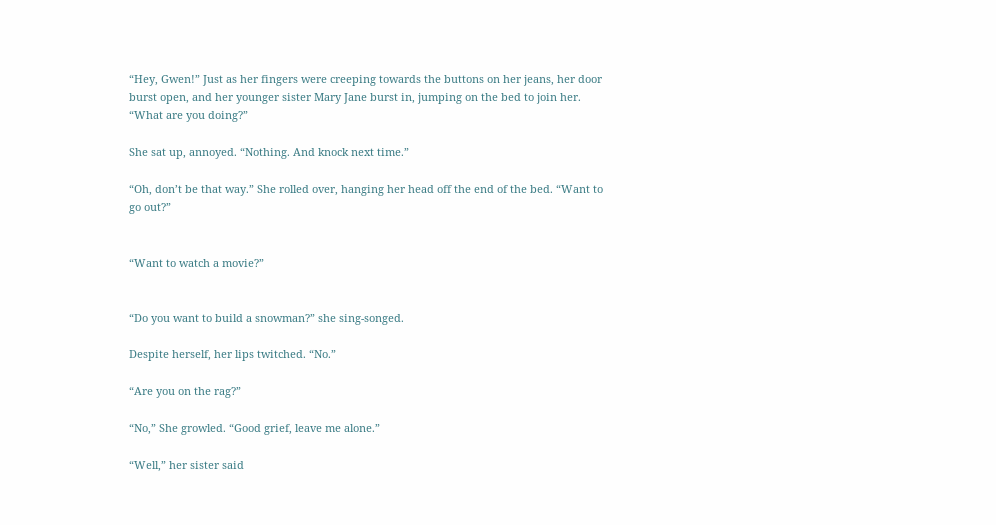“Hey, Gwen!” Just as her fingers were creeping towards the buttons on her jeans, her door burst open, and her younger sister Mary Jane burst in, jumping on the bed to join her. “What are you doing?”

She sat up, annoyed. “Nothing. And knock next time.”

“Oh, don’t be that way.” She rolled over, hanging her head off the end of the bed. “Want to go out?”


“Want to watch a movie?”


“Do you want to build a snowman?” she sing-songed.

Despite herself, her lips twitched. “No.”

“Are you on the rag?”

“No,” She growled. “Good grief, leave me alone.”

“Well,” her sister said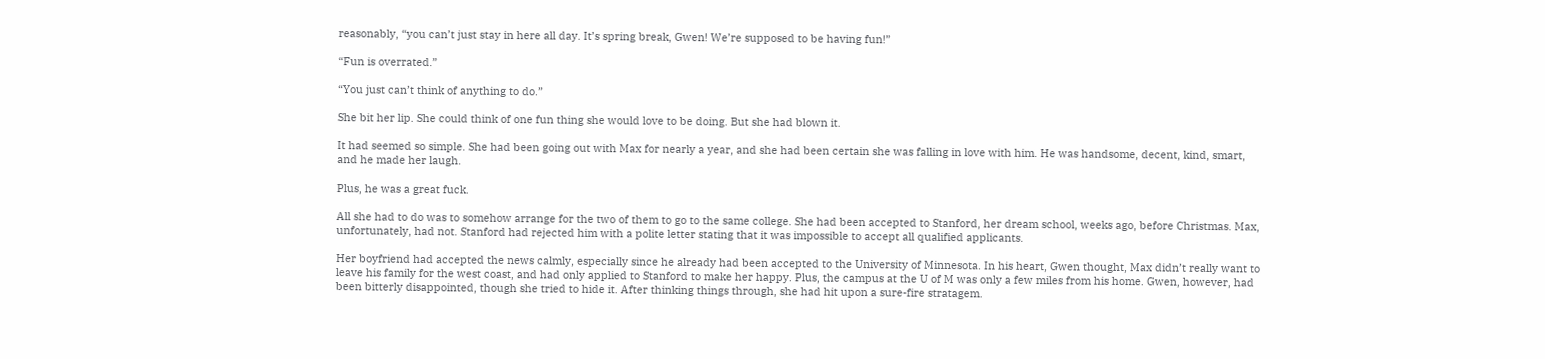reasonably, “you can’t just stay in here all day. It’s spring break, Gwen! We’re supposed to be having fun!”

“Fun is overrated.”

“You just can’t think of anything to do.”

She bit her lip. She could think of one fun thing she would love to be doing. But she had blown it.

It had seemed so simple. She had been going out with Max for nearly a year, and she had been certain she was falling in love with him. He was handsome, decent, kind, smart, and he made her laugh.

Plus, he was a great fuck.

All she had to do was to somehow arrange for the two of them to go to the same college. She had been accepted to Stanford, her dream school, weeks ago, before Christmas. Max, unfortunately, had not. Stanford had rejected him with a polite letter stating that it was impossible to accept all qualified applicants.

Her boyfriend had accepted the news calmly, especially since he already had been accepted to the University of Minnesota. In his heart, Gwen thought, Max didn’t really want to leave his family for the west coast, and had only applied to Stanford to make her happy. Plus, the campus at the U of M was only a few miles from his home. Gwen, however, had been bitterly disappointed, though she tried to hide it. After thinking things through, she had hit upon a sure-fire stratagem.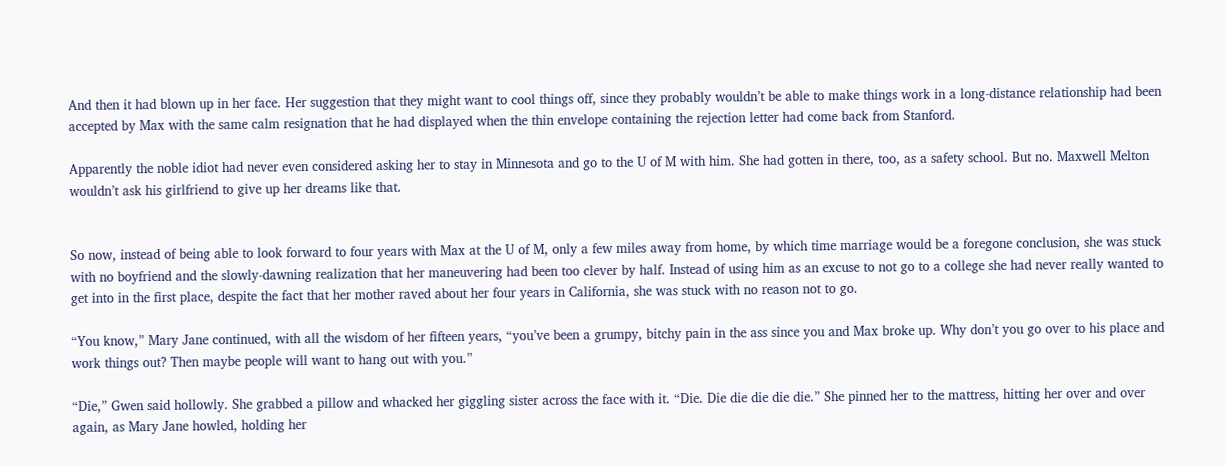And then it had blown up in her face. Her suggestion that they might want to cool things off, since they probably wouldn’t be able to make things work in a long-distance relationship had been accepted by Max with the same calm resignation that he had displayed when the thin envelope containing the rejection letter had come back from Stanford.

Apparently the noble idiot had never even considered asking her to stay in Minnesota and go to the U of M with him. She had gotten in there, too, as a safety school. But no. Maxwell Melton wouldn’t ask his girlfriend to give up her dreams like that.


So now, instead of being able to look forward to four years with Max at the U of M, only a few miles away from home, by which time marriage would be a foregone conclusion, she was stuck with no boyfriend and the slowly-dawning realization that her maneuvering had been too clever by half. Instead of using him as an excuse to not go to a college she had never really wanted to get into in the first place, despite the fact that her mother raved about her four years in California, she was stuck with no reason not to go.

“You know,” Mary Jane continued, with all the wisdom of her fifteen years, “you’ve been a grumpy, bitchy pain in the ass since you and Max broke up. Why don’t you go over to his place and work things out? Then maybe people will want to hang out with you.”

“Die,” Gwen said hollowly. She grabbed a pillow and whacked her giggling sister across the face with it. “Die. Die die die die die.” She pinned her to the mattress, hitting her over and over again, as Mary Jane howled, holding her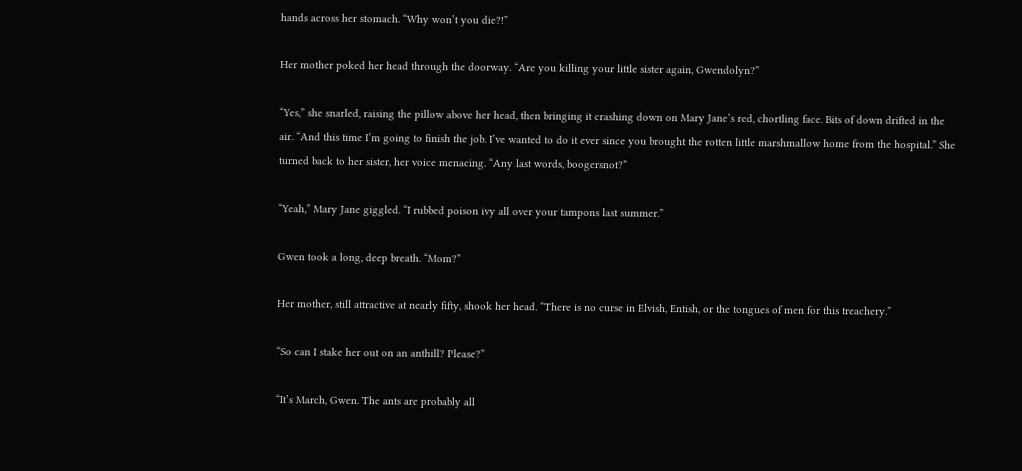hands across her stomach. “Why won’t you die?!”

Her mother poked her head through the doorway. “Are you killing your little sister again, Gwendolyn?”

“Yes,” she snarled, raising the pillow above her head, then bringing it crashing down on Mary Jane’s red, chortling face. Bits of down drifted in the air. “And this time I’m going to finish the job. I’ve wanted to do it ever since you brought the rotten little marshmallow home from the hospital.” She turned back to her sister, her voice menacing. “Any last words, boogersnot?”

“Yeah,” Mary Jane giggled. “I rubbed poison ivy all over your tampons last summer.”

Gwen took a long, deep breath. “Mom?”

Her mother, still attractive at nearly fifty, shook her head. “There is no curse in Elvish, Entish, or the tongues of men for this treachery.”

“So can I stake her out on an anthill? Please?”

“It’s March, Gwen. The ants are probably all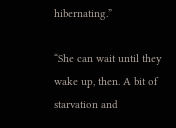hibernating.”

“She can wait until they wake up, then. A bit of starvation and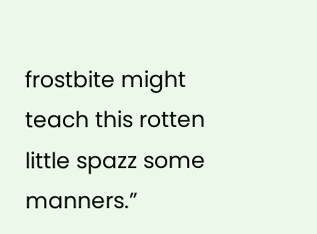frostbite might teach this rotten little spazz some manners.”